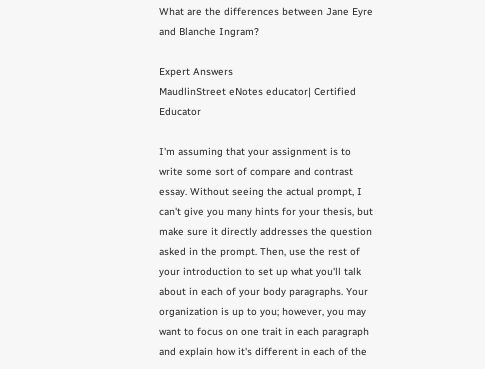What are the differences between Jane Eyre and Blanche Ingram?

Expert Answers
MaudlinStreet eNotes educator| Certified Educator

I'm assuming that your assignment is to write some sort of compare and contrast essay. Without seeing the actual prompt, I can't give you many hints for your thesis, but make sure it directly addresses the question asked in the prompt. Then, use the rest of your introduction to set up what you'll talk about in each of your body paragraphs. Your organization is up to you; however, you may want to focus on one trait in each paragraph and explain how it's different in each of the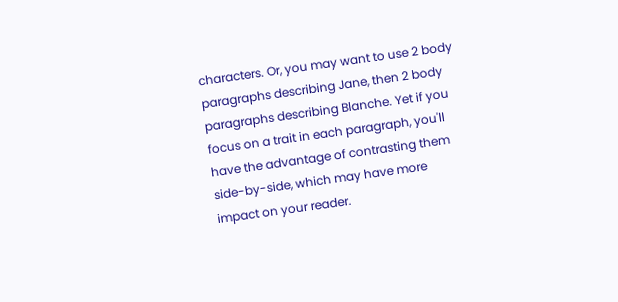characters. Or, you may want to use 2 body paragraphs describing Jane, then 2 body paragraphs describing Blanche. Yet if you focus on a trait in each paragraph, you'll have the advantage of contrasting them side-by-side, which may have more impact on your reader.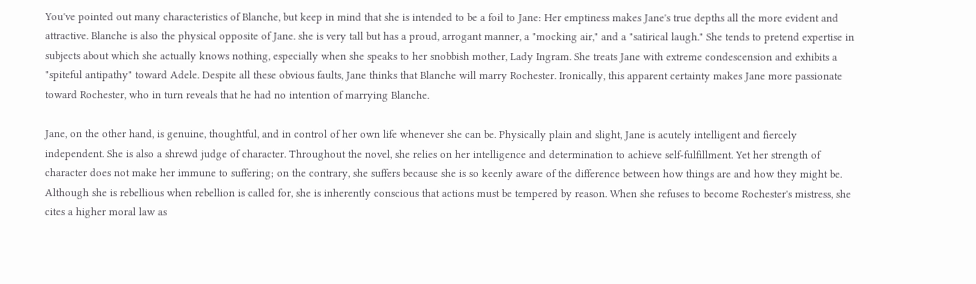You've pointed out many characteristics of Blanche, but keep in mind that she is intended to be a foil to Jane: Her emptiness makes Jane's true depths all the more evident and attractive. Blanche is also the physical opposite of Jane. she is very tall but has a proud, arrogant manner, a "mocking air," and a "satirical laugh." She tends to pretend expertise in subjects about which she actually knows nothing, especially when she speaks to her snobbish mother, Lady Ingram. She treats Jane with extreme condescension and exhibits a "spiteful antipathy" toward Adele. Despite all these obvious faults, Jane thinks that Blanche will marry Rochester. Ironically, this apparent certainty makes Jane more passionate toward Rochester, who in turn reveals that he had no intention of marrying Blanche.

Jane, on the other hand, is genuine, thoughtful, and in control of her own life whenever she can be. Physically plain and slight, Jane is acutely intelligent and fiercely independent. She is also a shrewd judge of character. Throughout the novel, she relies on her intelligence and determination to achieve self-fulfillment. Yet her strength of character does not make her immune to suffering; on the contrary, she suffers because she is so keenly aware of the difference between how things are and how they might be. Although she is rebellious when rebellion is called for, she is inherently conscious that actions must be tempered by reason. When she refuses to become Rochester's mistress, she cites a higher moral law as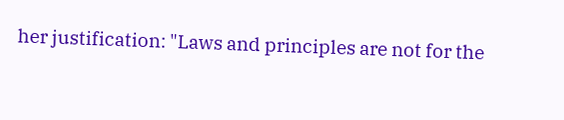her justification: "Laws and principles are not for the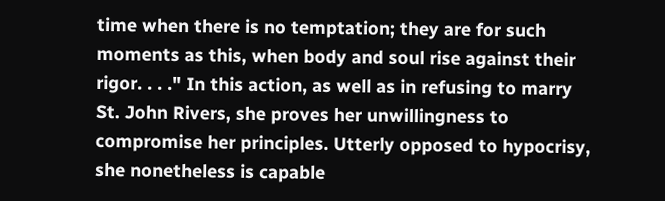time when there is no temptation; they are for such moments as this, when body and soul rise against their rigor. . . ." In this action, as well as in refusing to marry St. John Rivers, she proves her unwillingness to compromise her principles. Utterly opposed to hypocrisy, she nonetheless is capable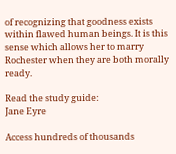of recognizing that goodness exists within flawed human beings. It is this sense which allows her to marry Rochester when they are both morally ready.

Read the study guide:
Jane Eyre

Access hundreds of thousands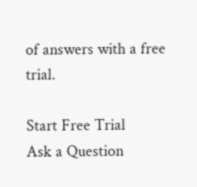of answers with a free trial.

Start Free Trial
Ask a Question